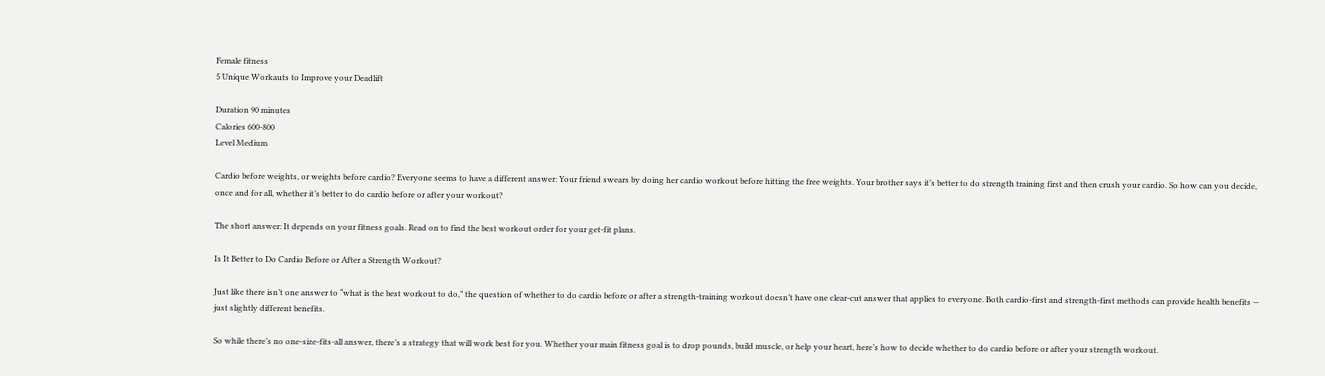Female fitness
5 Unique Workauts to Improve your Deadlift

Duration 90 minutes
Calories 600-800
Level Medium

Cardio before weights, or weights before cardio? Everyone seems to have a different answer: Your friend swears by doing her cardio workout before hitting the free weights. Your brother says it’s better to do strength training first and then crush your cardio. So how can you decide, once and for all, whether it’s better to do cardio before or after your workout?

The short answer: It depends on your fitness goals. Read on to find the best workout order for your get-fit plans.

Is It Better to Do Cardio Before or After a Strength Workout?

Just like there isn’t one answer to “what is the best workout to do,” the question of whether to do cardio before or after a strength-training workout doesn’t have one clear-cut answer that applies to everyone. Both cardio-first and strength-first methods can provide health benefits — just slightly different benefits.

So while there’s no one-size-fits-all answer, there’s a strategy that will work best for you. Whether your main fitness goal is to drop pounds, build muscle, or help your heart, here’s how to decide whether to do cardio before or after your strength workout.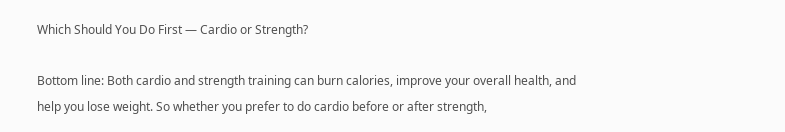Which Should You Do First — Cardio or Strength?

Bottom line: Both cardio and strength training can burn calories, improve your overall health, and help you lose weight. So whether you prefer to do cardio before or after strength,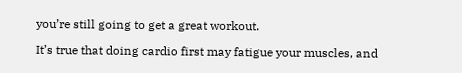you’re still going to get a great workout.

It’s true that doing cardio first may fatigue your muscles, and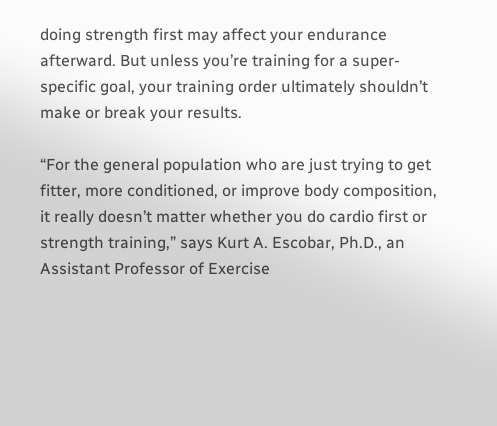doing strength first may affect your endurance afterward. But unless you’re training for a super-specific goal, your training order ultimately shouldn’t make or break your results.

“For the general population who are just trying to get fitter, more conditioned, or improve body composition, it really doesn’t matter whether you do cardio first or strength training,” says Kurt A. Escobar, Ph.D., an Assistant Professor of Exercise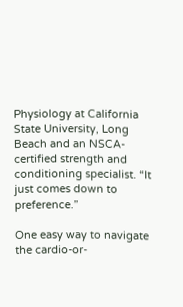Physiology at California State University, Long Beach and an NSCA-certified strength and conditioning specialist. “It just comes down to preference.”

One easy way to navigate the cardio-or-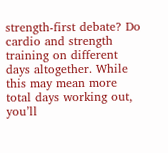strength-first debate? Do cardio and strength training on different days altogether. While this may mean more total days working out, you’ll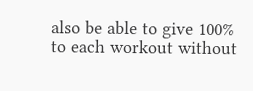also be able to give 100% to each workout without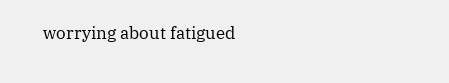worrying about fatigued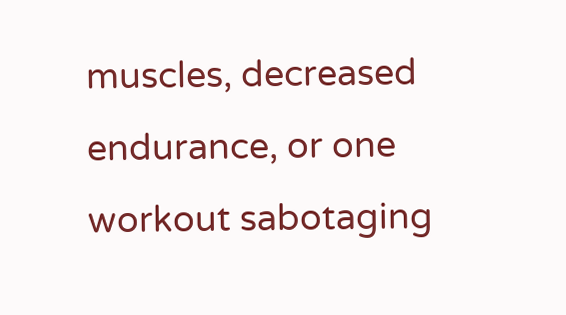muscles, decreased endurance, or one workout sabotaging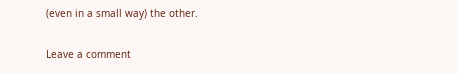(even in a small way) the other.

Leave a comment